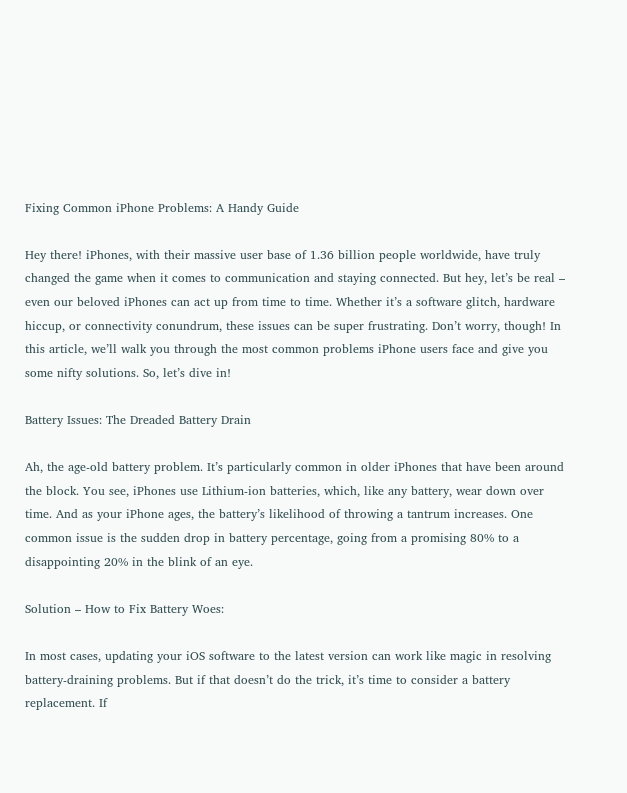Fixing Common iPhone Problems: A Handy Guide

Hey there! iPhones, with their massive user base of 1.36 billion people worldwide, have truly changed the game when it comes to communication and staying connected. But hey, let’s be real – even our beloved iPhones can act up from time to time. Whether it’s a software glitch, hardware hiccup, or connectivity conundrum, these issues can be super frustrating. Don’t worry, though! In this article, we’ll walk you through the most common problems iPhone users face and give you some nifty solutions. So, let’s dive in!

Battery Issues: The Dreaded Battery Drain

Ah, the age-old battery problem. It’s particularly common in older iPhones that have been around the block. You see, iPhones use Lithium-ion batteries, which, like any battery, wear down over time. And as your iPhone ages, the battery’s likelihood of throwing a tantrum increases. One common issue is the sudden drop in battery percentage, going from a promising 80% to a disappointing 20% in the blink of an eye.

Solution – How to Fix Battery Woes:

In most cases, updating your iOS software to the latest version can work like magic in resolving battery-draining problems. But if that doesn’t do the trick, it’s time to consider a battery replacement. If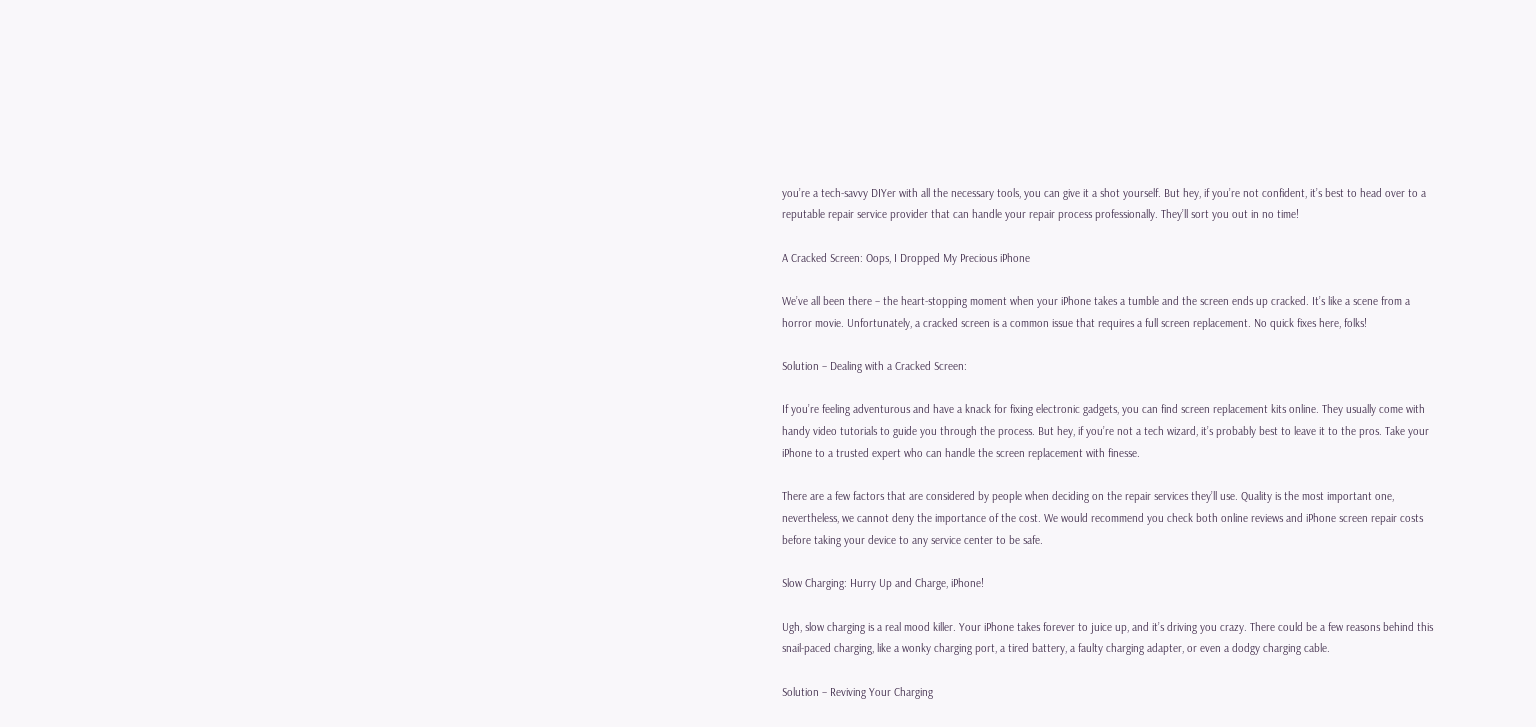you’re a tech-savvy DIYer with all the necessary tools, you can give it a shot yourself. But hey, if you’re not confident, it’s best to head over to a reputable repair service provider that can handle your repair process professionally. They’ll sort you out in no time!

A Cracked Screen: Oops, I Dropped My Precious iPhone

We’ve all been there – the heart-stopping moment when your iPhone takes a tumble and the screen ends up cracked. It’s like a scene from a horror movie. Unfortunately, a cracked screen is a common issue that requires a full screen replacement. No quick fixes here, folks!

Solution – Dealing with a Cracked Screen:

If you’re feeling adventurous and have a knack for fixing electronic gadgets, you can find screen replacement kits online. They usually come with handy video tutorials to guide you through the process. But hey, if you’re not a tech wizard, it’s probably best to leave it to the pros. Take your iPhone to a trusted expert who can handle the screen replacement with finesse.

There are a few factors that are considered by people when deciding on the repair services they’ll use. Quality is the most important one, nevertheless, we cannot deny the importance of the cost. We would recommend you check both online reviews and iPhone screen repair costs before taking your device to any service center to be safe.

Slow Charging: Hurry Up and Charge, iPhone!

Ugh, slow charging is a real mood killer. Your iPhone takes forever to juice up, and it’s driving you crazy. There could be a few reasons behind this snail-paced charging, like a wonky charging port, a tired battery, a faulty charging adapter, or even a dodgy charging cable.

Solution – Reviving Your Charging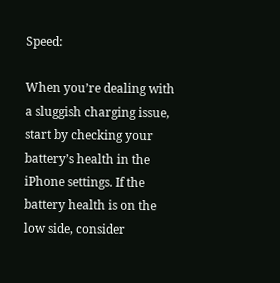Speed:

When you’re dealing with a sluggish charging issue, start by checking your battery’s health in the iPhone settings. If the battery health is on the low side, consider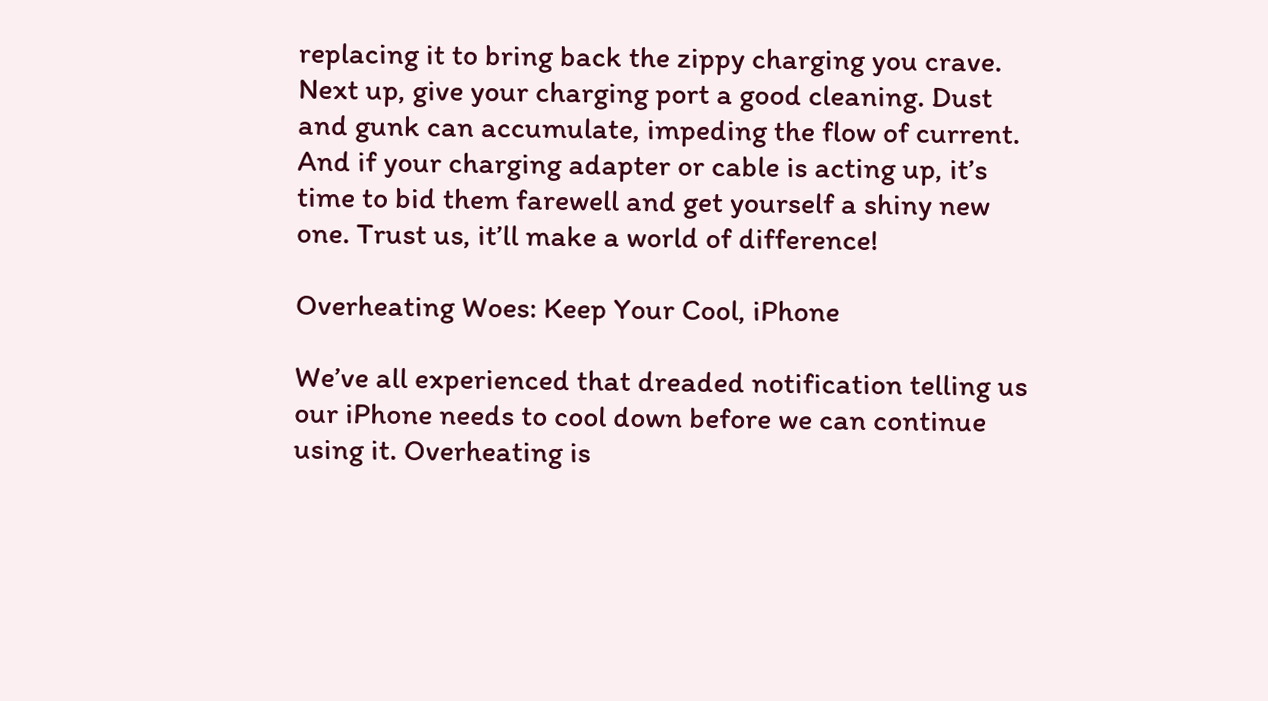replacing it to bring back the zippy charging you crave. Next up, give your charging port a good cleaning. Dust and gunk can accumulate, impeding the flow of current. And if your charging adapter or cable is acting up, it’s time to bid them farewell and get yourself a shiny new one. Trust us, it’ll make a world of difference!

Overheating Woes: Keep Your Cool, iPhone

We’ve all experienced that dreaded notification telling us our iPhone needs to cool down before we can continue using it. Overheating is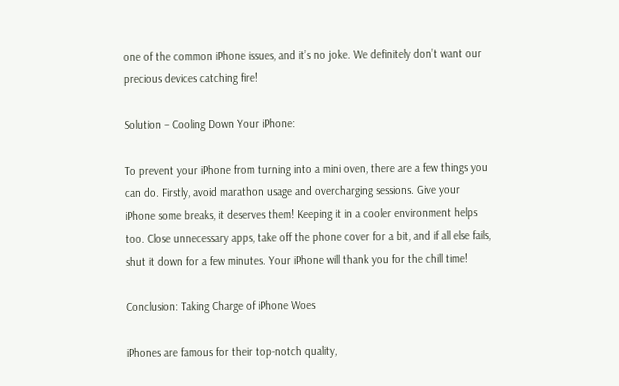one of the common iPhone issues, and it’s no joke. We definitely don’t want our precious devices catching fire!

Solution – Cooling Down Your iPhone:

To prevent your iPhone from turning into a mini oven, there are a few things you can do. Firstly, avoid marathon usage and overcharging sessions. Give your iPhone some breaks, it deserves them! Keeping it in a cooler environment helps too. Close unnecessary apps, take off the phone cover for a bit, and if all else fails, shut it down for a few minutes. Your iPhone will thank you for the chill time!

Conclusion: Taking Charge of iPhone Woes

iPhones are famous for their top-notch quality,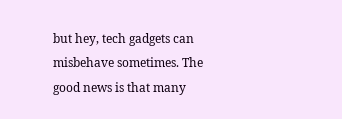but hey, tech gadgets can misbehave sometimes. The good news is that many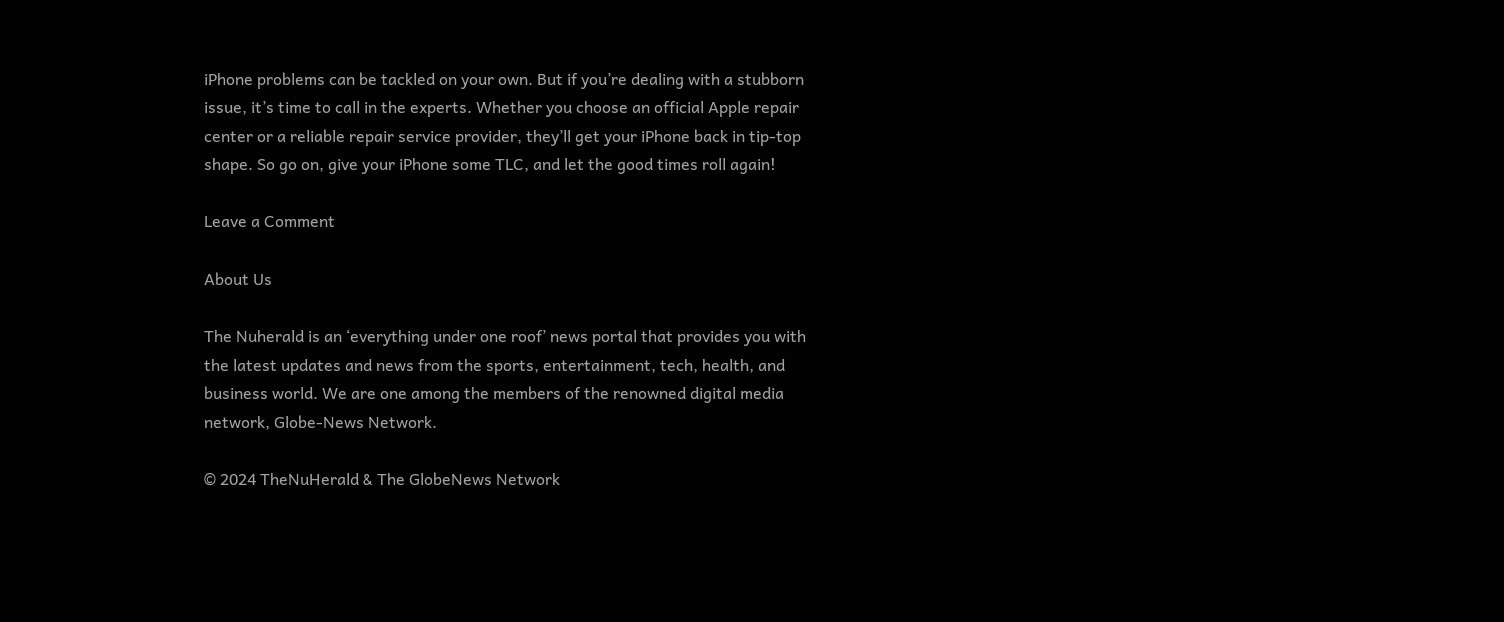iPhone problems can be tackled on your own. But if you’re dealing with a stubborn issue, it’s time to call in the experts. Whether you choose an official Apple repair center or a reliable repair service provider, they’ll get your iPhone back in tip-top shape. So go on, give your iPhone some TLC, and let the good times roll again!

Leave a Comment

About Us

The Nuherald is an ‘everything under one roof’ news portal that provides you with the latest updates and news from the sports, entertainment, tech, health, and business world. We are one among the members of the renowned digital media network, Globe-News Network.

© 2024 TheNuHerald & The GlobeNews Network